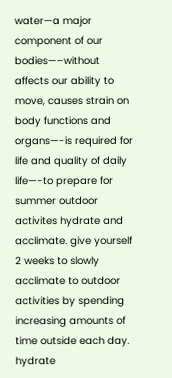water—a major component of our bodies—–without affects our ability to move, causes strain on body functions and organs—-is required for life and quality of daily life—-to prepare for summer outdoor activites hydrate and acclimate. give yourself 2 weeks to slowly acclimate to outdoor activities by spending increasing amounts of time outside each day. hydrate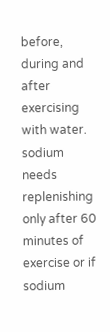before, during and after exercising with water. sodium needs replenishing only after 60 minutes of exercise or if sodium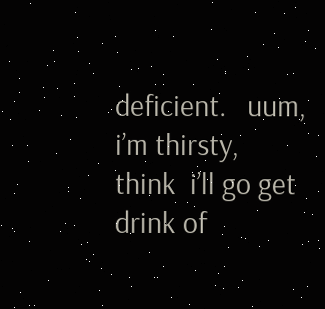deficient.   uum,  i’m thirsty,  think  i’ll go get drink of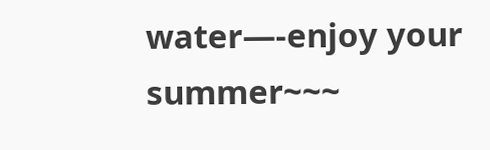water—-enjoy your summer~~~